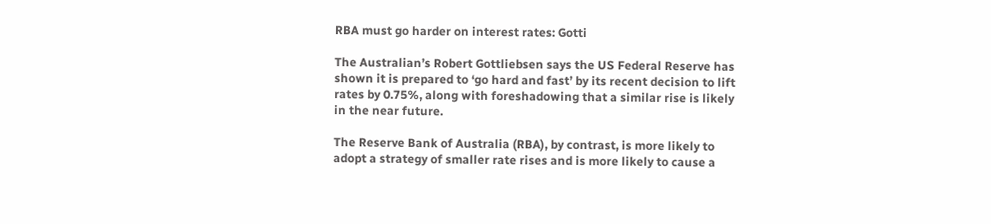RBA must go harder on interest rates: Gotti

The Australian’s Robert Gottliebsen says the US Federal Reserve has shown it is prepared to ‘go hard and fast’ by its recent decision to lift rates by 0.75%, along with foreshadowing that a similar rise is likely in the near future.

The Reserve Bank of Australia (RBA), by contrast, is more likely to adopt a strategy of smaller rate rises and is more likely to cause a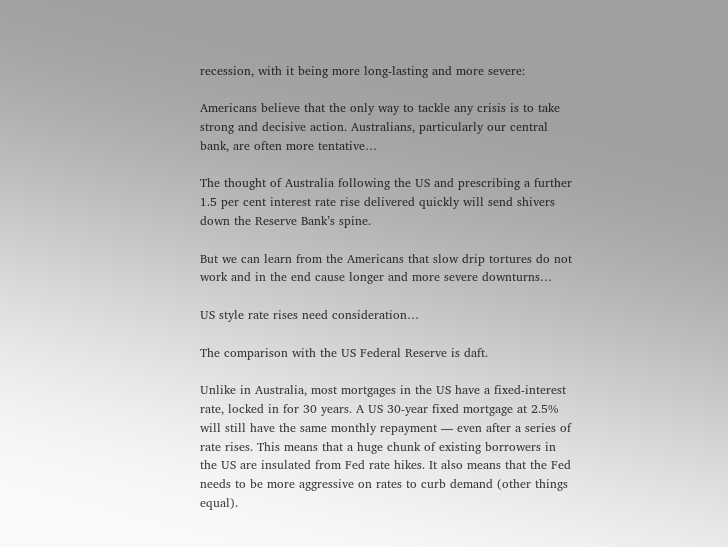recession, with it being more long-lasting and more severe:

Americans believe that the only way to tackle any crisis is to take strong and decisive action. Australians, particularly our central bank, are often more tentative…

The thought of Australia following the US and prescribing a further 1.5 per cent interest rate rise delivered quickly will send shivers down the Reserve Bank’s spine.

But we can learn from the Americans that slow drip tortures do not work and in the end cause longer and more severe downturns…

US style rate rises need consideration…

The comparison with the US Federal Reserve is daft.

Unlike in Australia, most mortgages in the US have a fixed-interest rate, locked in for 30 years. A US 30-year fixed mortgage at 2.5% will still have the same monthly repayment — even after a series of rate rises. This means that a huge chunk of existing borrowers in the US are insulated from Fed rate hikes. It also means that the Fed needs to be more aggressive on rates to curb demand (other things equal).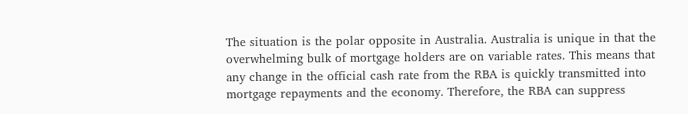The situation is the polar opposite in Australia. Australia is unique in that the overwhelming bulk of mortgage holders are on variable rates. This means that any change in the official cash rate from the RBA is quickly transmitted into mortgage repayments and the economy. Therefore, the RBA can suppress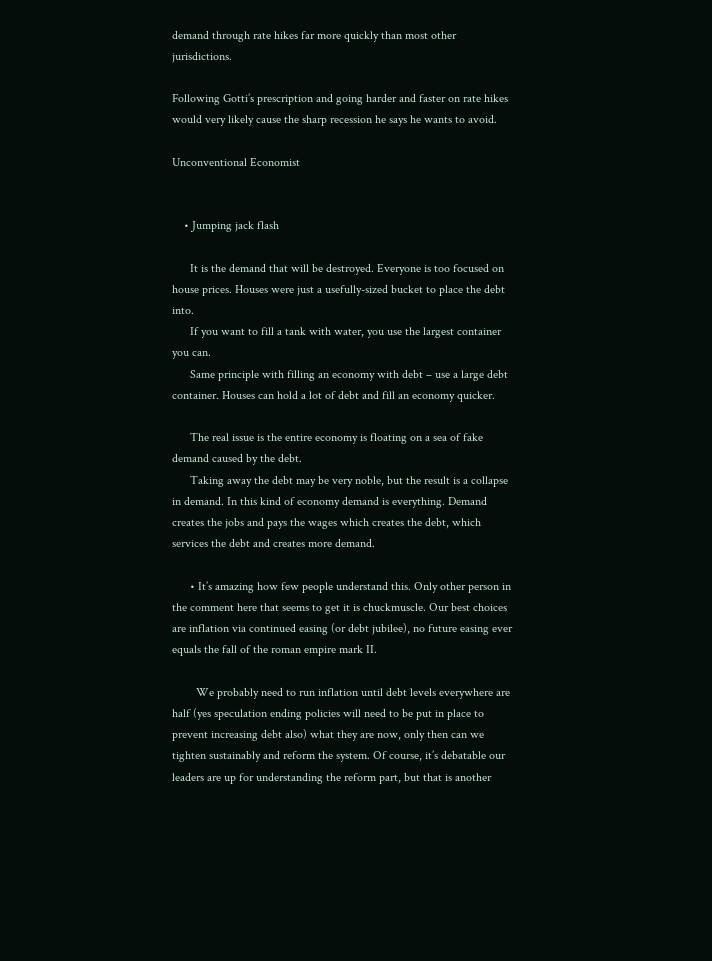demand through rate hikes far more quickly than most other jurisdictions.

Following Gotti’s prescription and going harder and faster on rate hikes would very likely cause the sharp recession he says he wants to avoid.

Unconventional Economist


    • Jumping jack flash

      It is the demand that will be destroyed. Everyone is too focused on house prices. Houses were just a usefully-sized bucket to place the debt into.
      If you want to fill a tank with water, you use the largest container you can.
      Same principle with filling an economy with debt – use a large debt container. Houses can hold a lot of debt and fill an economy quicker.

      The real issue is the entire economy is floating on a sea of fake demand caused by the debt.
      Taking away the debt may be very noble, but the result is a collapse in demand. In this kind of economy demand is everything. Demand creates the jobs and pays the wages which creates the debt, which services the debt and creates more demand.

      • It’s amazing how few people understand this. Only other person in the comment here that seems to get it is chuckmuscle. Our best choices are inflation via continued easing (or debt jubilee), no future easing ever equals the fall of the roman empire mark II.

        We probably need to run inflation until debt levels everywhere are half (yes speculation ending policies will need to be put in place to prevent increasing debt also) what they are now, only then can we tighten sustainably and reform the system. Of course, it’s debatable our leaders are up for understanding the reform part, but that is another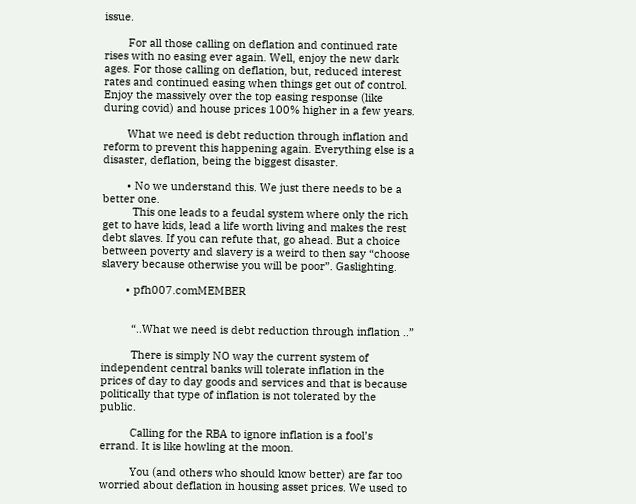issue.

        For all those calling on deflation and continued rate rises with no easing ever again. Well, enjoy the new dark ages. For those calling on deflation, but, reduced interest rates and continued easing when things get out of control. Enjoy the massively over the top easing response (like during covid) and house prices 100% higher in a few years.

        What we need is debt reduction through inflation and reform to prevent this happening again. Everything else is a disaster, deflation, being the biggest disaster.

        • No we understand this. We just there needs to be a better one.
          This one leads to a feudal system where only the rich get to have kids, lead a life worth living and makes the rest debt slaves. If you can refute that, go ahead. But a choice between poverty and slavery is a weird to then say “choose slavery because otherwise you will be poor”. Gaslighting.

        • pfh007.comMEMBER


          “..What we need is debt reduction through inflation ..”

          There is simply NO way the current system of independent central banks will tolerate inflation in the prices of day to day goods and services and that is because politically that type of inflation is not tolerated by the public.

          Calling for the RBA to ignore inflation is a fool’s errand. It is like howling at the moon.

          You (and others who should know better) are far too worried about deflation in housing asset prices. We used to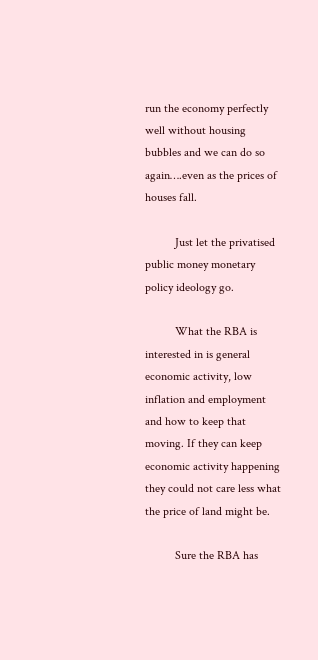run the economy perfectly well without housing bubbles and we can do so again….even as the prices of houses fall.

          Just let the privatised public money monetary policy ideology go.

          What the RBA is interested in is general economic activity, low inflation and employment and how to keep that moving. If they can keep economic activity happening they could not care less what the price of land might be.

          Sure the RBA has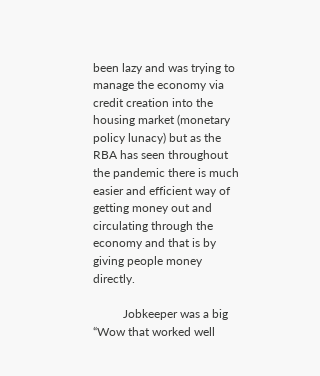been lazy and was trying to manage the economy via credit creation into the housing market (monetary policy lunacy) but as the RBA has seen throughout the pandemic there is much easier and efficient way of getting money out and circulating through the economy and that is by giving people money directly.

          Jobkeeper was a big “Wow that worked well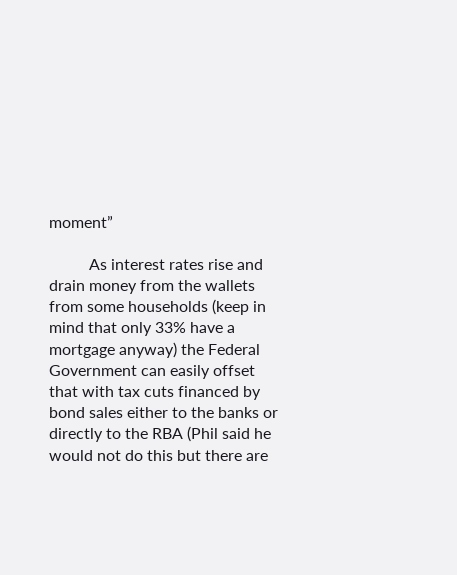moment”

          As interest rates rise and drain money from the wallets from some households (keep in mind that only 33% have a mortgage anyway) the Federal Government can easily offset that with tax cuts financed by bond sales either to the banks or directly to the RBA (Phil said he would not do this but there are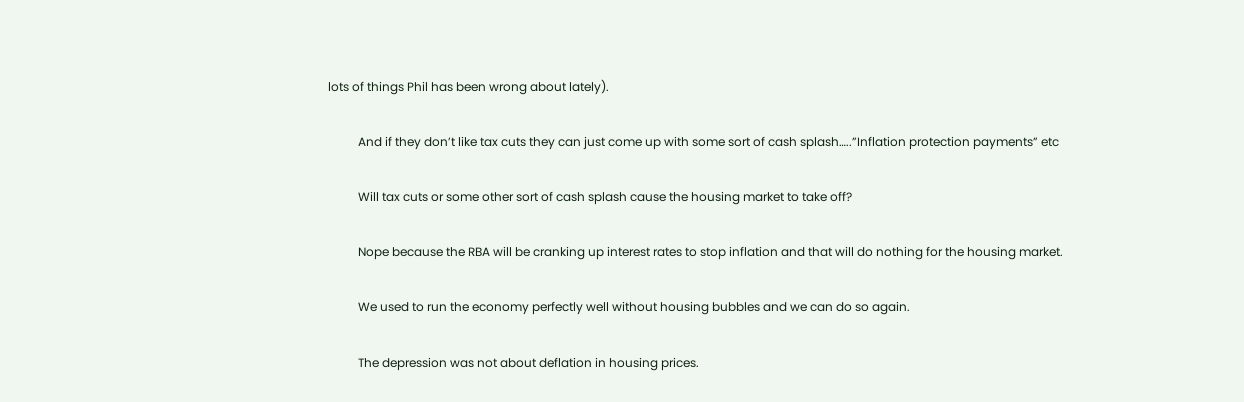lots of things Phil has been wrong about lately).

          And if they don’t like tax cuts they can just come up with some sort of cash splash…..”Inflation protection payments” etc

          Will tax cuts or some other sort of cash splash cause the housing market to take off?

          Nope because the RBA will be cranking up interest rates to stop inflation and that will do nothing for the housing market.

          We used to run the economy perfectly well without housing bubbles and we can do so again.

          The depression was not about deflation in housing prices.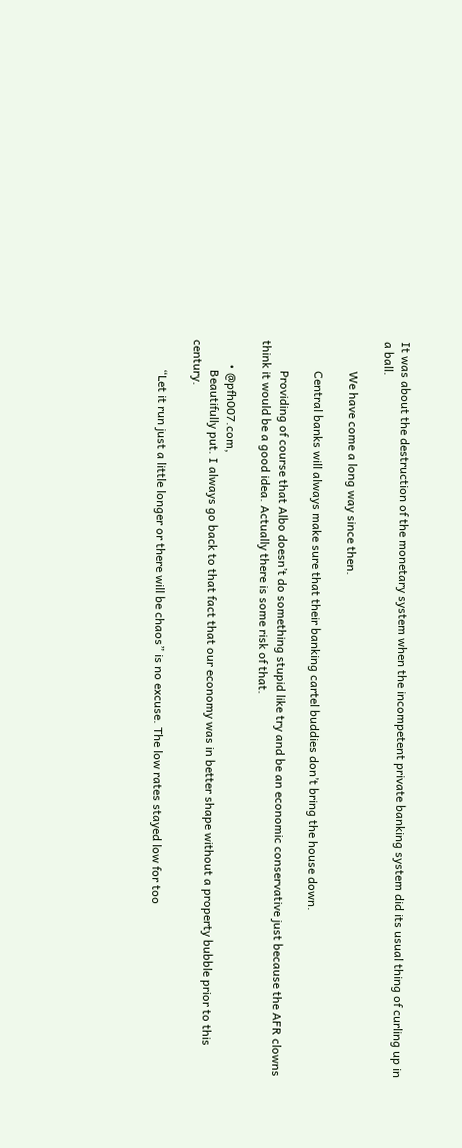It was about the destruction of the monetary system when the incompetent private banking system did its usual thing of curling up in a ball.

          We have come a long way since then.

          Central banks will always make sure that their banking cartel buddies don’t bring the house down.

          Providing of course that Albo doesn’t do something stupid like try and be an economic conservative just because the AFR clowns think it would be a good idea. Actually there is some risk of that.

        • @pfh007.com,
          Beautifully put. I always go back to that fact that our economy was in better shape without a property bubble prior to this century.

          “Let it run just a little longer or there will be chaos” is no excuse. The low rates stayed low for too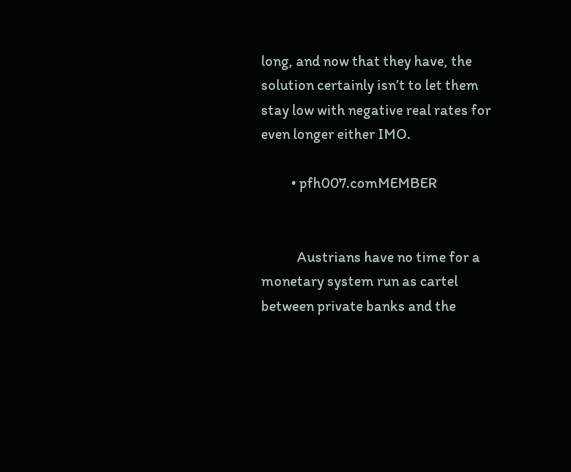long, and now that they have, the solution certainly isn’t to let them stay low with negative real rates for even longer either IMO.

          • pfh007.comMEMBER


            Austrians have no time for a monetary system run as cartel between private banks and the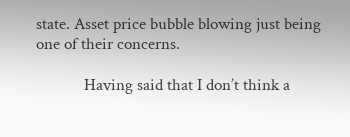state. Asset price bubble blowing just being one of their concerns.

            Having said that I don’t think a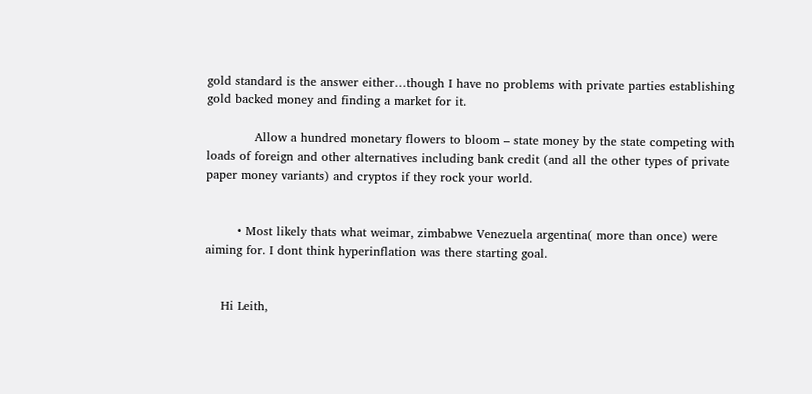gold standard is the answer either…though I have no problems with private parties establishing gold backed money and finding a market for it.

            Allow a hundred monetary flowers to bloom – state money by the state competing with loads of foreign and other alternatives including bank credit (and all the other types of private paper money variants) and cryptos if they rock your world.


        • Most likely thats what weimar, zimbabwe Venezuela argentina( more than once) were aiming for. I dont think hyperinflation was there starting goal.


    Hi Leith,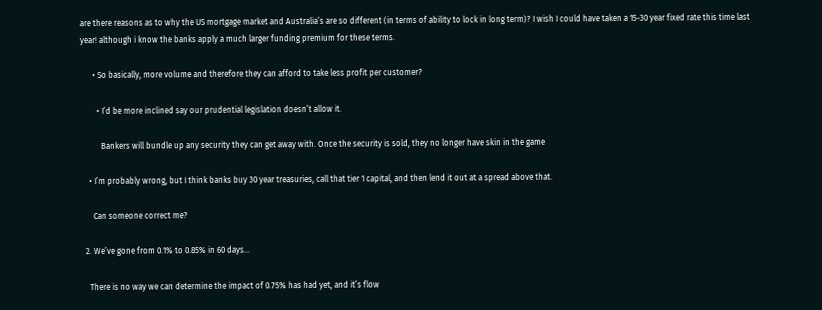are there reasons as to why the US mortgage market and Australia’s are so different (in terms of ability to lock in long term)? I wish I could have taken a 15-30 year fixed rate this time last year! although i know the banks apply a much larger funding premium for these terms.

      • So basically, more volume and therefore they can afford to take less profit per customer?

        • I’d be more inclined say our prudential legislation doesn’t allow it.

          Bankers will bundle up any security they can get away with. Once the security is sold, they no longer have skin in the game

    • I’m probably wrong, but I think banks buy 30 year treasuries, call that tier 1 capital, and then lend it out at a spread above that.

      Can someone correct me?

  2. We’ve gone from 0.1% to 0.85% in 60 days…

    There is no way we can determine the impact of 0.75% has had yet, and it’s flow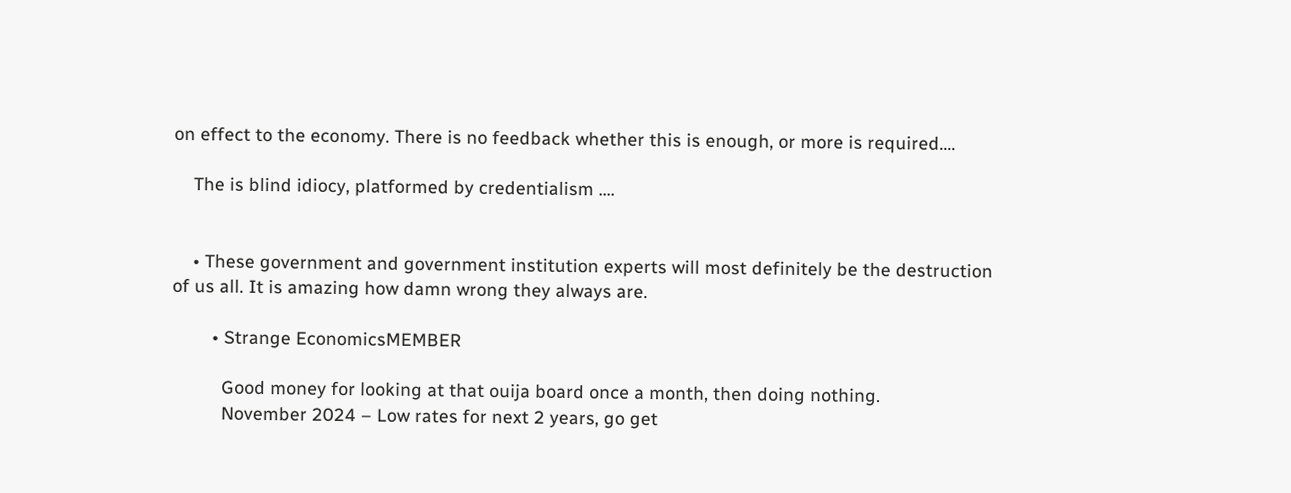on effect to the economy. There is no feedback whether this is enough, or more is required….

    The is blind idiocy, platformed by credentialism ….


    • These government and government institution experts will most definitely be the destruction of us all. It is amazing how damn wrong they always are.

        • Strange EconomicsMEMBER

          Good money for looking at that ouija board once a month, then doing nothing.
          November 2024 – Low rates for next 2 years, go get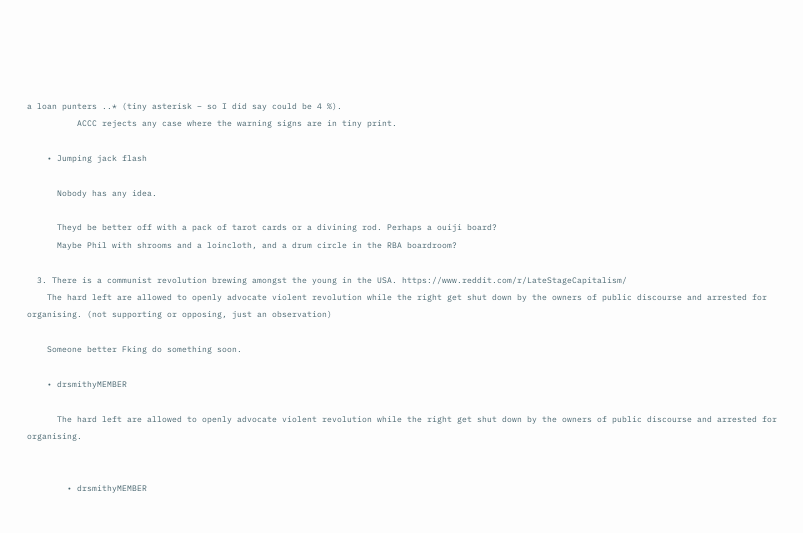a loan punters ..* (tiny asterisk – so I did say could be 4 %).
          ACCC rejects any case where the warning signs are in tiny print.

    • Jumping jack flash

      Nobody has any idea.

      Theyd be better off with a pack of tarot cards or a divining rod. Perhaps a ouiji board?
      Maybe Phil with shrooms and a loincloth, and a drum circle in the RBA boardroom?

  3. There is a communist revolution brewing amongst the young in the USA. https://www.reddit.com/r/LateStageCapitalism/
    The hard left are allowed to openly advocate violent revolution while the right get shut down by the owners of public discourse and arrested for organising. (not supporting or opposing, just an observation)

    Someone better Fking do something soon.

    • drsmithyMEMBER

      The hard left are allowed to openly advocate violent revolution while the right get shut down by the owners of public discourse and arrested for organising.


        • drsmithyMEMBER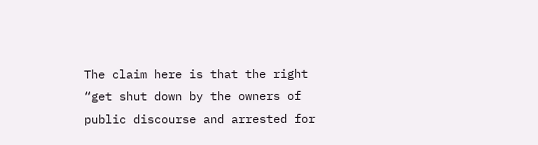The claim here is that the right “get shut down by the owners of public discourse and arrested for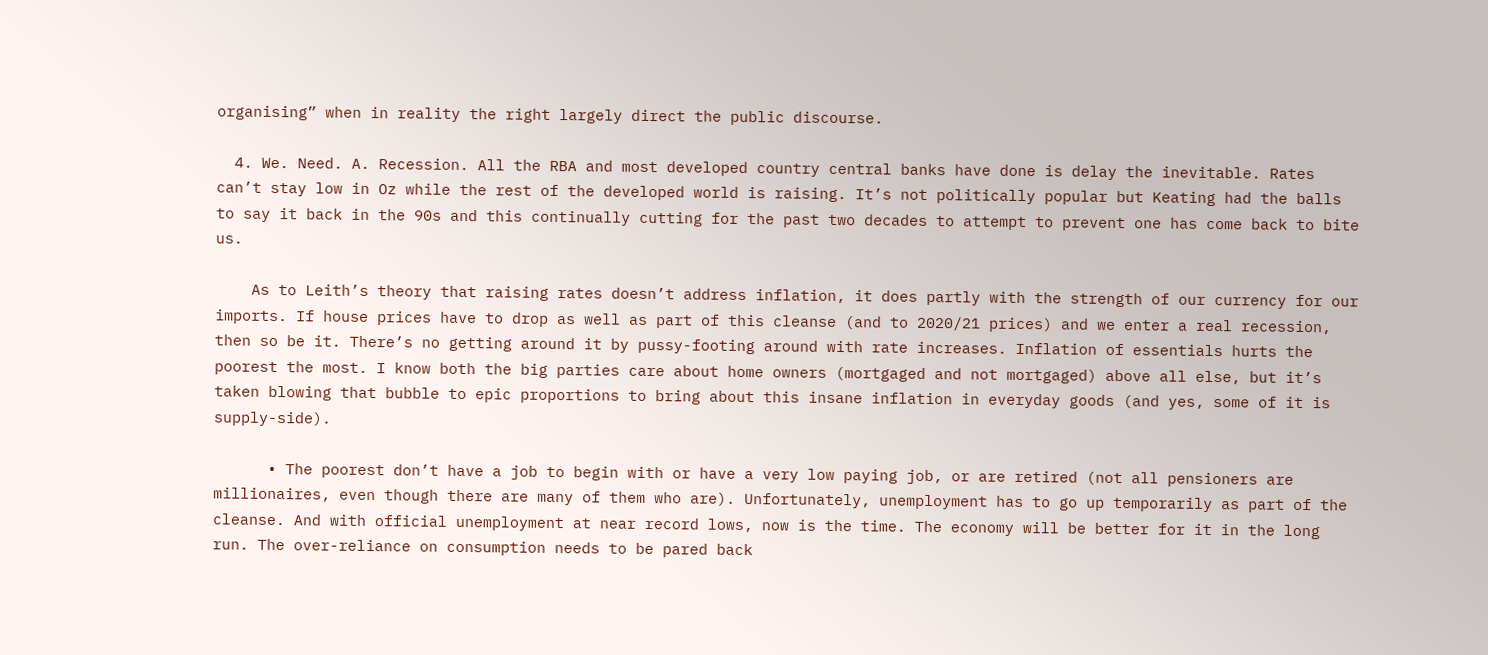organising” when in reality the right largely direct the public discourse.

  4. We. Need. A. Recession. All the RBA and most developed country central banks have done is delay the inevitable. Rates can’t stay low in Oz while the rest of the developed world is raising. It’s not politically popular but Keating had the balls to say it back in the 90s and this continually cutting for the past two decades to attempt to prevent one has come back to bite us.

    As to Leith’s theory that raising rates doesn’t address inflation, it does partly with the strength of our currency for our imports. If house prices have to drop as well as part of this cleanse (and to 2020/21 prices) and we enter a real recession, then so be it. There’s no getting around it by pussy-footing around with rate increases. Inflation of essentials hurts the poorest the most. I know both the big parties care about home owners (mortgaged and not mortgaged) above all else, but it’s taken blowing that bubble to epic proportions to bring about this insane inflation in everyday goods (and yes, some of it is supply-side).

      • The poorest don’t have a job to begin with or have a very low paying job, or are retired (not all pensioners are millionaires, even though there are many of them who are). Unfortunately, unemployment has to go up temporarily as part of the cleanse. And with official unemployment at near record lows, now is the time. The economy will be better for it in the long run. The over-reliance on consumption needs to be pared back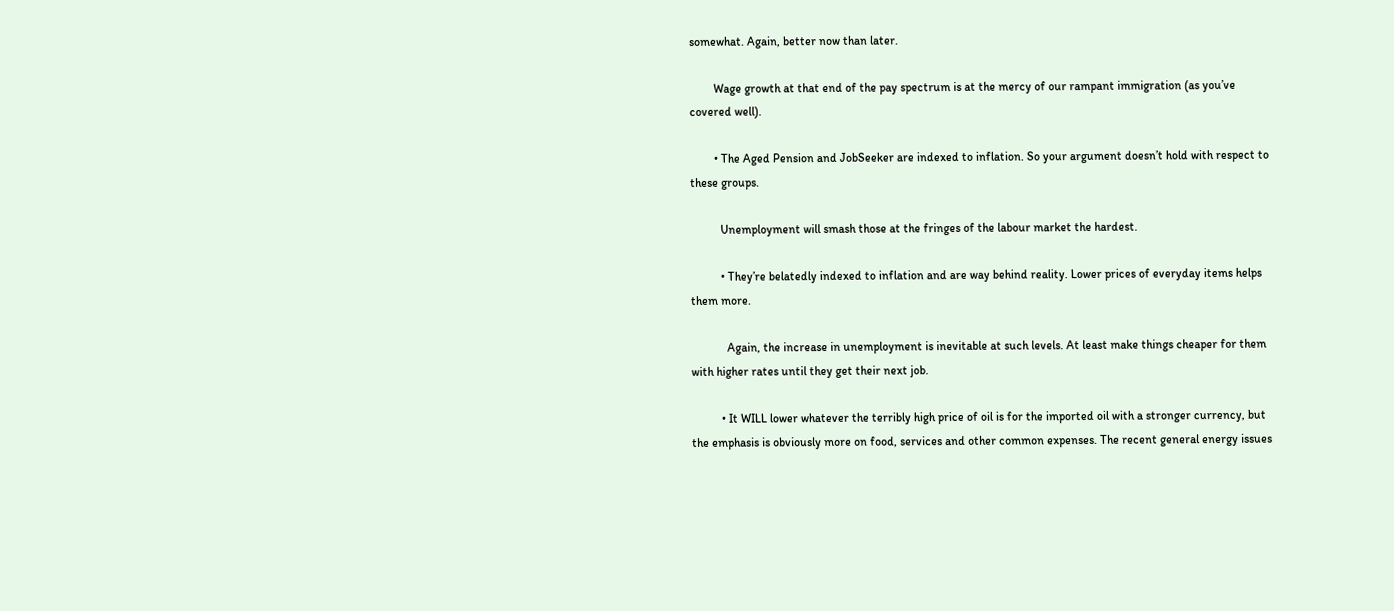somewhat. Again, better now than later.

        Wage growth at that end of the pay spectrum is at the mercy of our rampant immigration (as you’ve covered well).

        • The Aged Pension and JobSeeker are indexed to inflation. So your argument doesn’t hold with respect to these groups.

          Unemployment will smash those at the fringes of the labour market the hardest.

          • They’re belatedly indexed to inflation and are way behind reality. Lower prices of everyday items helps them more.

            Again, the increase in unemployment is inevitable at such levels. At least make things cheaper for them with higher rates until they get their next job.

          • It WILL lower whatever the terribly high price of oil is for the imported oil with a stronger currency, but the emphasis is obviously more on food, services and other common expenses. The recent general energy issues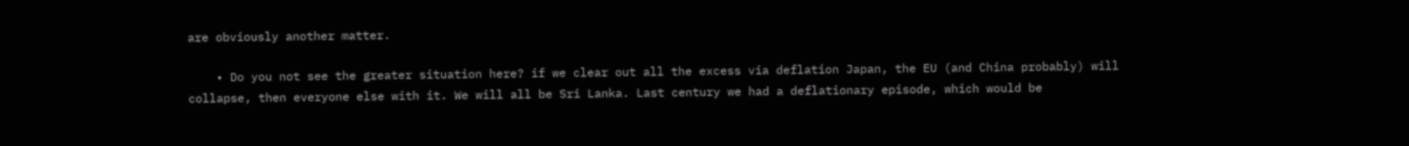are obviously another matter.

    • Do you not see the greater situation here? if we clear out all the excess via deflation Japan, the EU (and China probably) will collapse, then everyone else with it. We will all be Sri Lanka. Last century we had a deflationary episode, which would be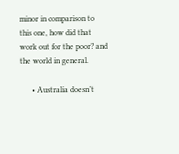minor in comparison to this one, how did that work out for the poor? and the world in general.

      • Australia doesn’t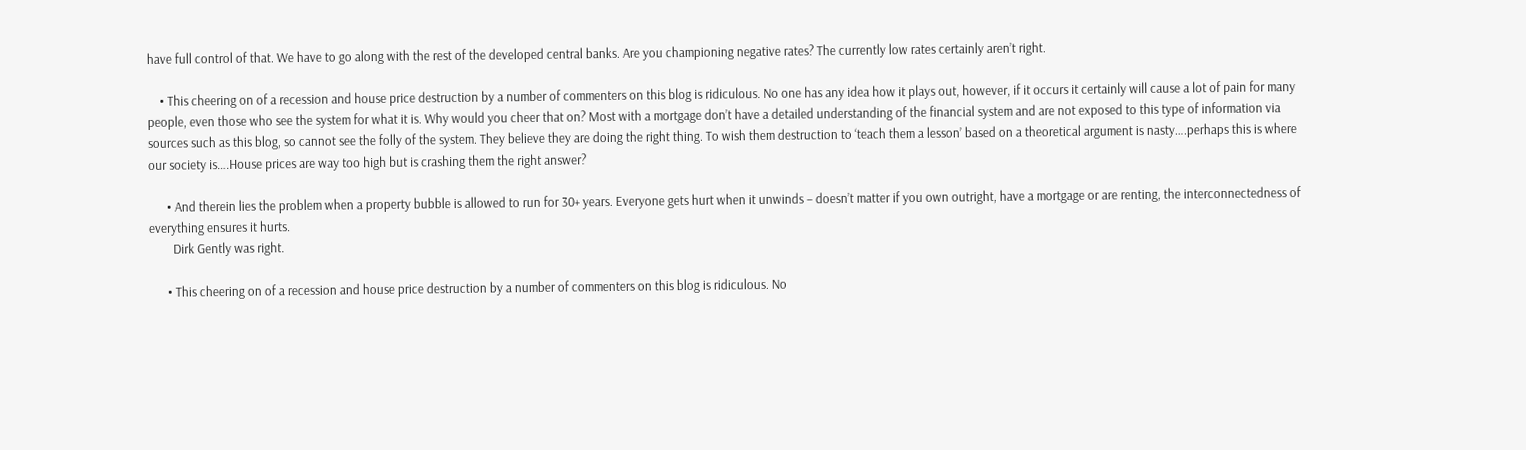have full control of that. We have to go along with the rest of the developed central banks. Are you championing negative rates? The currently low rates certainly aren’t right.

    • This cheering on of a recession and house price destruction by a number of commenters on this blog is ridiculous. No one has any idea how it plays out, however, if it occurs it certainly will cause a lot of pain for many people, even those who see the system for what it is. Why would you cheer that on? Most with a mortgage don’t have a detailed understanding of the financial system and are not exposed to this type of information via sources such as this blog, so cannot see the folly of the system. They believe they are doing the right thing. To wish them destruction to ‘teach them a lesson’ based on a theoretical argument is nasty….perhaps this is where our society is….House prices are way too high but is crashing them the right answer?

      • And therein lies the problem when a property bubble is allowed to run for 30+ years. Everyone gets hurt when it unwinds – doesn’t matter if you own outright, have a mortgage or are renting, the interconnectedness of everything ensures it hurts.
        Dirk Gently was right.

      • This cheering on of a recession and house price destruction by a number of commenters on this blog is ridiculous. No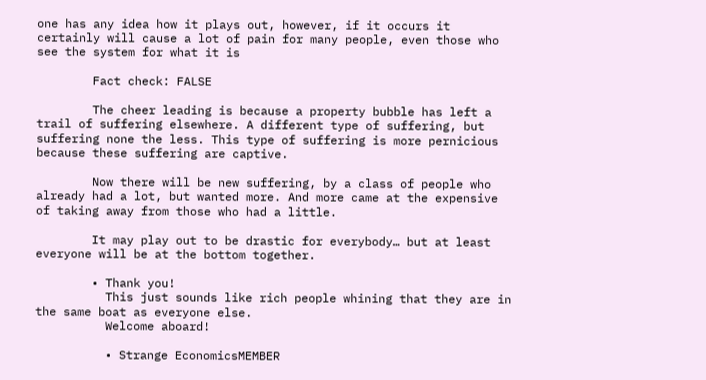one has any idea how it plays out, however, if it occurs it certainly will cause a lot of pain for many people, even those who see the system for what it is

        Fact check: FALSE

        The cheer leading is because a property bubble has left a trail of suffering elsewhere. A different type of suffering, but suffering none the less. This type of suffering is more pernicious because these suffering are captive.

        Now there will be new suffering, by a class of people who already had a lot, but wanted more. And more came at the expensive of taking away from those who had a little.

        It may play out to be drastic for everybody… but at least everyone will be at the bottom together.

        • Thank you!
          This just sounds like rich people whining that they are in the same boat as everyone else.
          Welcome aboard!

          • Strange EconomicsMEMBER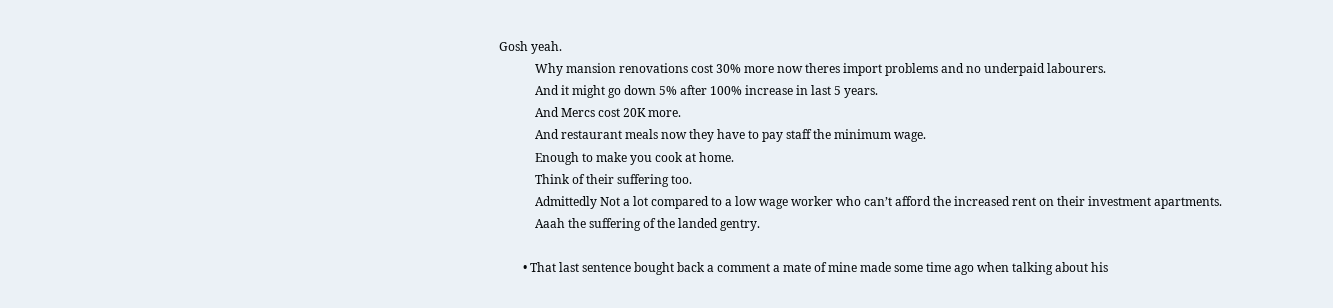Gosh yeah.
            Why mansion renovations cost 30% more now theres import problems and no underpaid labourers.
            And it might go down 5% after 100% increase in last 5 years.
            And Mercs cost 20K more.
            And restaurant meals now they have to pay staff the minimum wage.
            Enough to make you cook at home.
            Think of their suffering too.
            Admittedly Not a lot compared to a low wage worker who can’t afford the increased rent on their investment apartments.
            Aaah the suffering of the landed gentry.

        • That last sentence bought back a comment a mate of mine made some time ago when talking about his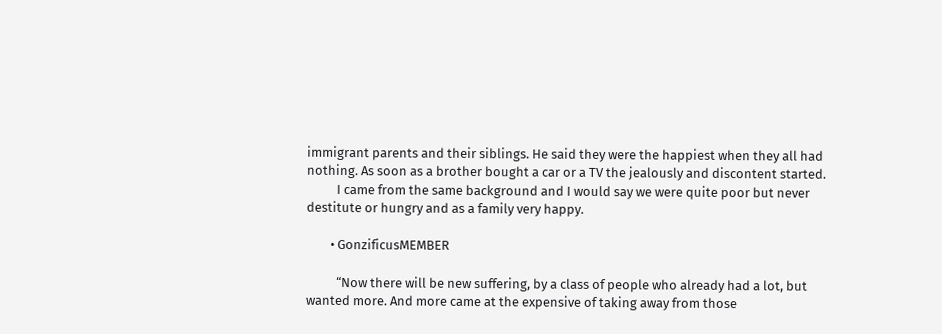immigrant parents and their siblings. He said they were the happiest when they all had nothing. As soon as a brother bought a car or a TV the jealously and discontent started.
          I came from the same background and I would say we were quite poor but never destitute or hungry and as a family very happy.

        • GonzificusMEMBER

          “Now there will be new suffering, by a class of people who already had a lot, but wanted more. And more came at the expensive of taking away from those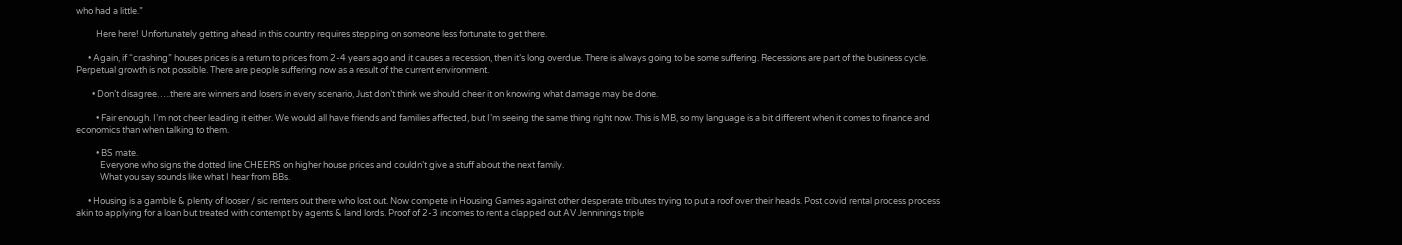who had a little.”

          Here here! Unfortunately getting ahead in this country requires stepping on someone less fortunate to get there.

      • Again, if “crashing” houses prices is a return to prices from 2-4 years ago and it causes a recession, then it’s long overdue. There is always going to be some suffering. Recessions are part of the business cycle. Perpetual growth is not possible. There are people suffering now as a result of the current environment.

        • Don’t disagree…..there are winners and losers in every scenario, Just don’t think we should cheer it on knowing what damage may be done.

          • Fair enough. I’m not cheer leading it either. We would all have friends and families affected, but I’m seeing the same thing right now. This is MB, so my language is a bit different when it comes to finance and economics than when talking to them.

          • BS mate.
            Everyone who signs the dotted line CHEERS on higher house prices and couldn’t give a stuff about the next family.
            What you say sounds like what I hear from BBs.

      • Housing is a gamble & plenty of looser / sic renters out there who lost out. Now compete in Housing Games against other desperate tributes trying to put a roof over their heads. Post covid rental process process akin to applying for a loan but treated with contempt by agents & land lords. Proof of 2-3 incomes to rent a clapped out AV Jenninings triple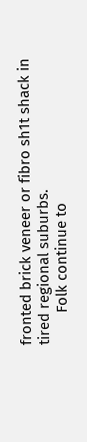fronted brick veneer or fibro sh1t shack in tired regional suburbs.
        Folk continue to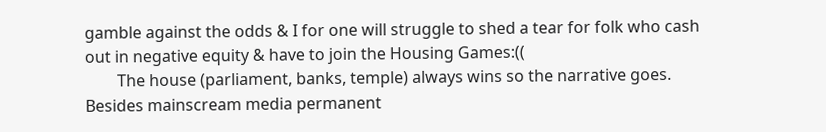gamble against the odds & I for one will struggle to shed a tear for folk who cash out in negative equity & have to join the Housing Games:((
        The house (parliament, banks, temple) always wins so the narrative goes. Besides mainscream media permanent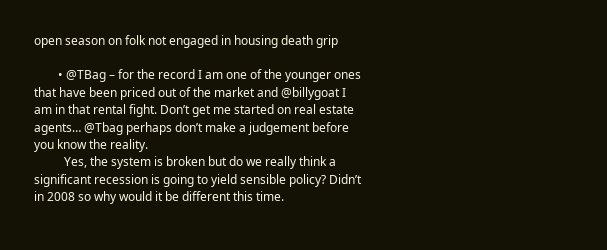open season on folk not engaged in housing death grip

        • @TBag – for the record I am one of the younger ones that have been priced out of the market and @billygoat I am in that rental fight. Don’t get me started on real estate agents… @Tbag perhaps don’t make a judgement before you know the reality.
          Yes, the system is broken but do we really think a significant recession is going to yield sensible policy? Didn’t in 2008 so why would it be different this time.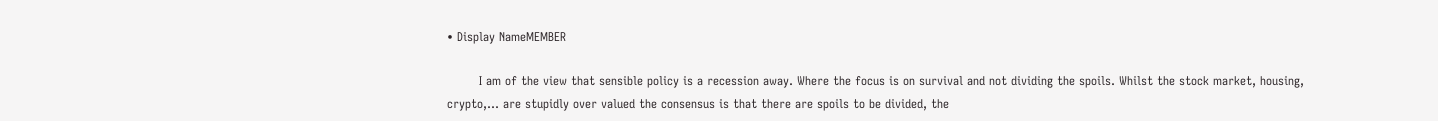• Display NameMEMBER

        I am of the view that sensible policy is a recession away. Where the focus is on survival and not dividing the spoils. Whilst the stock market, housing, crypto,… are stupidly over valued the consensus is that there are spoils to be divided, the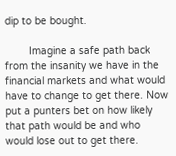dip to be bought.

        Imagine a safe path back from the insanity we have in the financial markets and what would have to change to get there. Now put a punters bet on how likely that path would be and who would lose out to get there.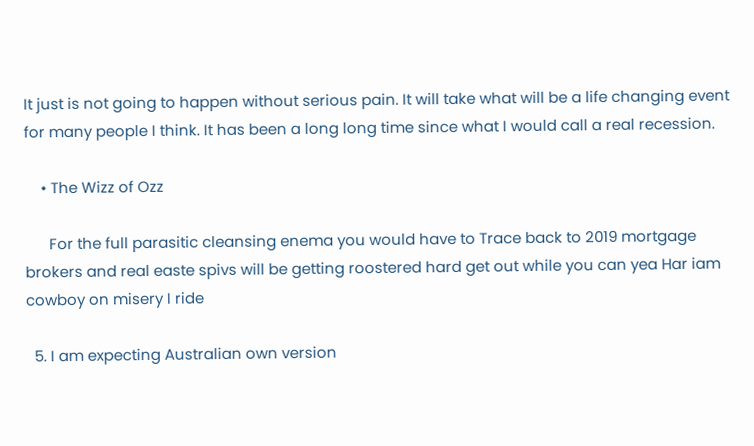It just is not going to happen without serious pain. It will take what will be a life changing event for many people I think. It has been a long long time since what I would call a real recession.

    • The Wizz of Ozz

      For the full parasitic cleansing enema you would have to Trace back to 2019 mortgage brokers and real easte spivs will be getting roostered hard get out while you can yea Har iam cowboy on misery I ride

  5. I am expecting Australian own version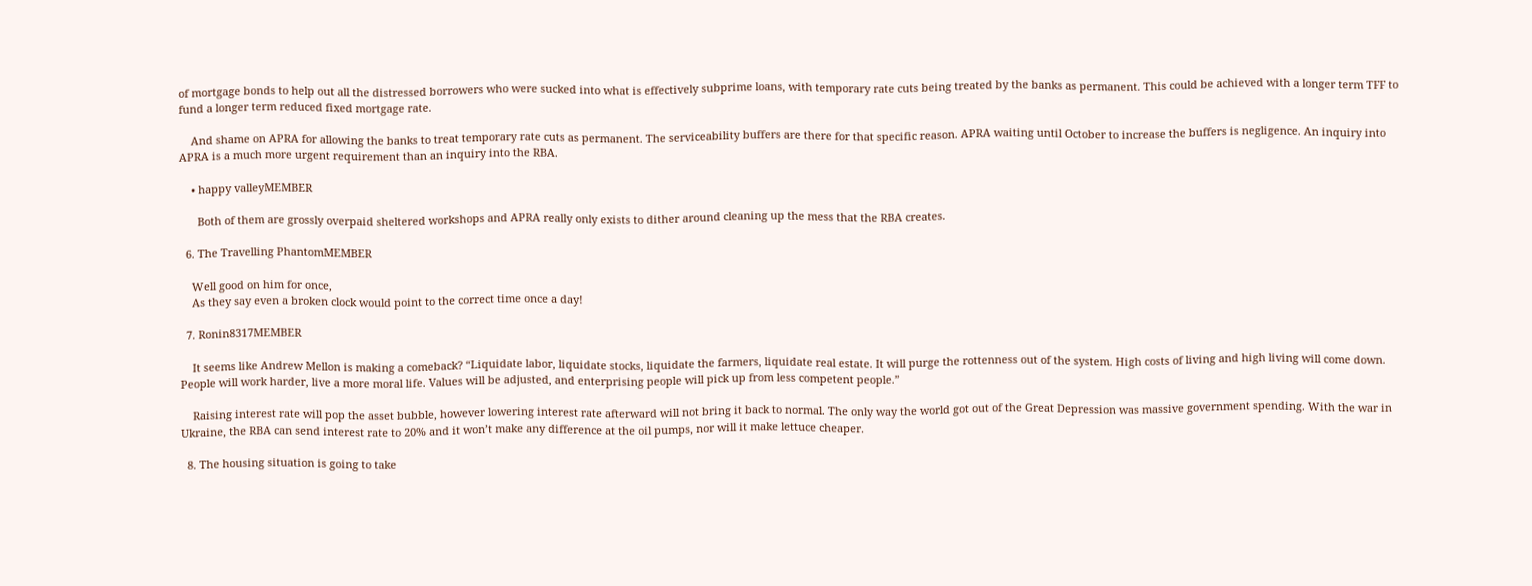of mortgage bonds to help out all the distressed borrowers who were sucked into what is effectively subprime loans, with temporary rate cuts being treated by the banks as permanent. This could be achieved with a longer term TFF to fund a longer term reduced fixed mortgage rate.

    And shame on APRA for allowing the banks to treat temporary rate cuts as permanent. The serviceability buffers are there for that specific reason. APRA waiting until October to increase the buffers is negligence. An inquiry into APRA is a much more urgent requirement than an inquiry into the RBA.

    • happy valleyMEMBER

      Both of them are grossly overpaid sheltered workshops and APRA really only exists to dither around cleaning up the mess that the RBA creates.

  6. The Travelling PhantomMEMBER

    Well good on him for once,
    As they say even a broken clock would point to the correct time once a day!

  7. Ronin8317MEMBER

    It seems like Andrew Mellon is making a comeback? “Liquidate labor, liquidate stocks, liquidate the farmers, liquidate real estate. It will purge the rottenness out of the system. High costs of living and high living will come down. People will work harder, live a more moral life. Values will be adjusted, and enterprising people will pick up from less competent people.”

    Raising interest rate will pop the asset bubble, however lowering interest rate afterward will not bring it back to normal. The only way the world got out of the Great Depression was massive government spending. With the war in Ukraine, the RBA can send interest rate to 20% and it won’t make any difference at the oil pumps, nor will it make lettuce cheaper.

  8. The housing situation is going to take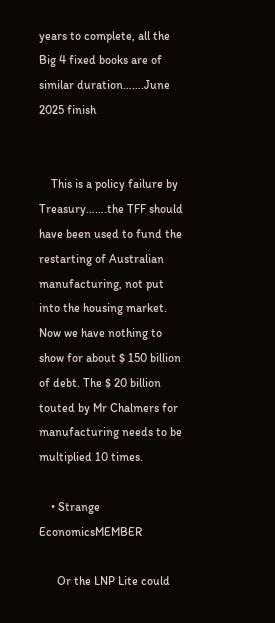years to complete, all the Big 4 fixed books are of similar duration…….June 2025 finish


    This is a policy failure by Treasury…….the TFF should have been used to fund the restarting of Australian manufacturing, not put into the housing market. Now we have nothing to show for about $ 150 billion of debt. The $ 20 billion touted by Mr Chalmers for manufacturing needs to be multiplied 10 times.

    • Strange EconomicsMEMBER

      Or the LNP Lite could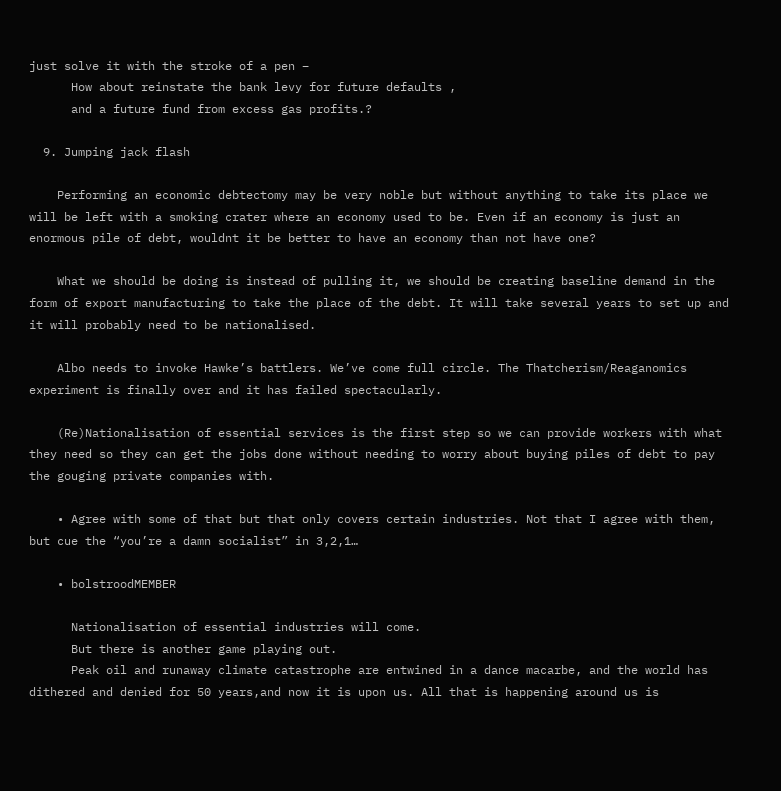just solve it with the stroke of a pen –
      How about reinstate the bank levy for future defaults ,
      and a future fund from excess gas profits.?

  9. Jumping jack flash

    Performing an economic debtectomy may be very noble but without anything to take its place we will be left with a smoking crater where an economy used to be. Even if an economy is just an enormous pile of debt, wouldnt it be better to have an economy than not have one?

    What we should be doing is instead of pulling it, we should be creating baseline demand in the form of export manufacturing to take the place of the debt. It will take several years to set up and it will probably need to be nationalised.

    Albo needs to invoke Hawke’s battlers. We’ve come full circle. The Thatcherism/Reaganomics experiment is finally over and it has failed spectacularly.

    (Re)Nationalisation of essential services is the first step so we can provide workers with what they need so they can get the jobs done without needing to worry about buying piles of debt to pay the gouging private companies with.

    • Agree with some of that but that only covers certain industries. Not that I agree with them, but cue the “you’re a damn socialist” in 3,2,1…

    • bolstroodMEMBER

      Nationalisation of essential industries will come.
      But there is another game playing out.
      Peak oil and runaway climate catastrophe are entwined in a dance macarbe, and the world has dithered and denied for 50 years,and now it is upon us. All that is happening around us is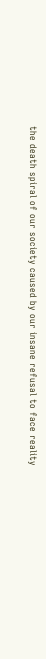the death spiral of our society caused by our insane refusal to face reality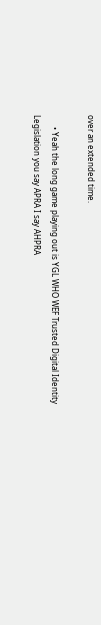over an extended time.

      • Yeah the long game playing out is YGL WHO WEF Trusted Digital Identity Legislation you say APRA I say AHPRA